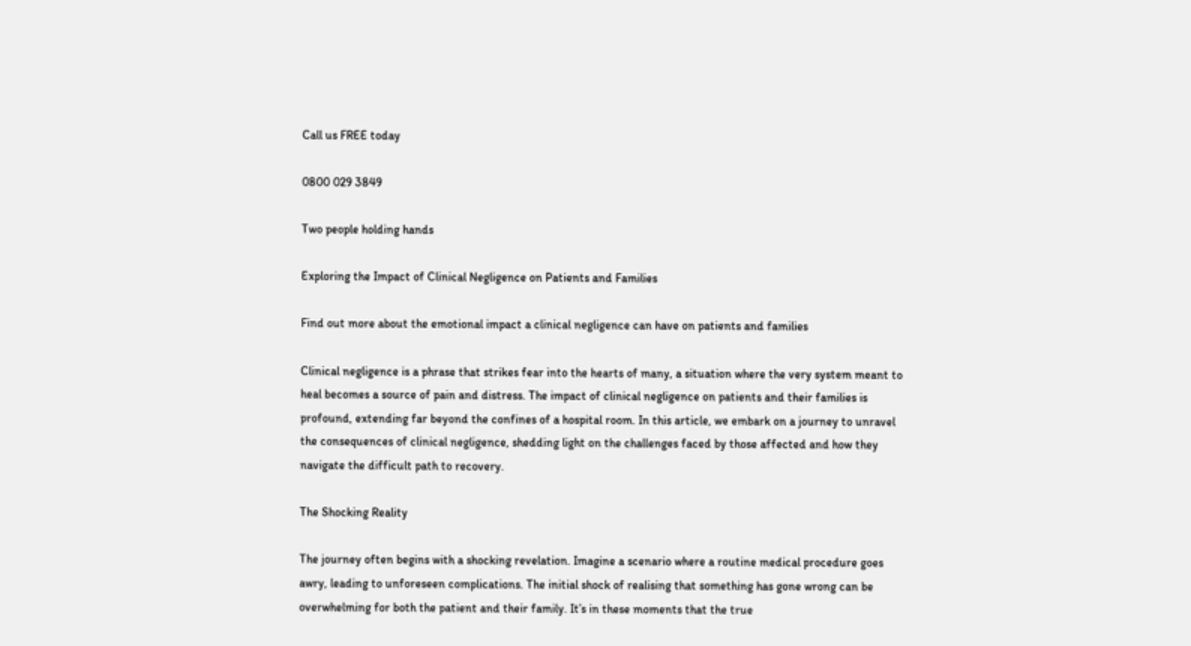Call us FREE today

0800 029 3849

Two people holding hands

Exploring the Impact of Clinical Negligence on Patients and Families

Find out more about the emotional impact a clinical negligence can have on patients and families

Clinical negligence is a phrase that strikes fear into the hearts of many, a situation where the very system meant to heal becomes a source of pain and distress. The impact of clinical negligence on patients and their families is profound, extending far beyond the confines of a hospital room. In this article, we embark on a journey to unravel the consequences of clinical negligence, shedding light on the challenges faced by those affected and how they navigate the difficult path to recovery.

The Shocking Reality

The journey often begins with a shocking revelation. Imagine a scenario where a routine medical procedure goes awry, leading to unforeseen complications. The initial shock of realising that something has gone wrong can be overwhelming for both the patient and their family. It’s in these moments that the true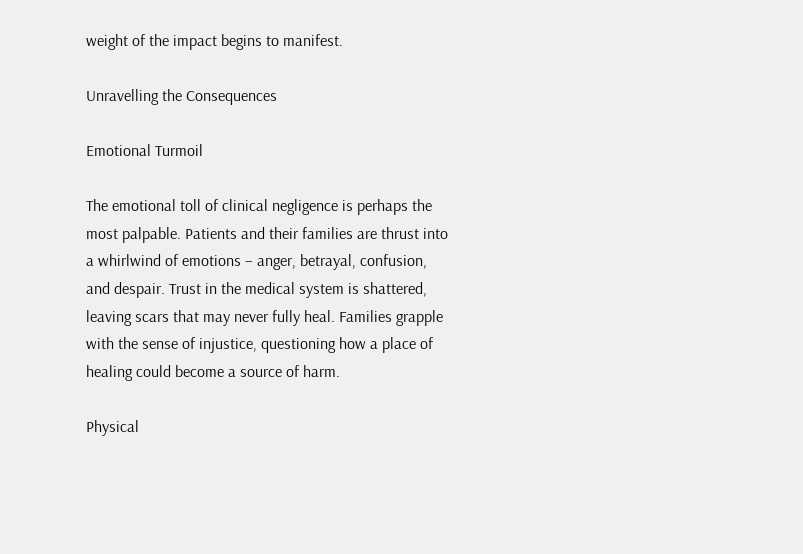weight of the impact begins to manifest.

Unravelling the Consequences

Emotional Turmoil

The emotional toll of clinical negligence is perhaps the most palpable. Patients and their families are thrust into a whirlwind of emotions – anger, betrayal, confusion, and despair. Trust in the medical system is shattered, leaving scars that may never fully heal. Families grapple with the sense of injustice, questioning how a place of healing could become a source of harm.

Physical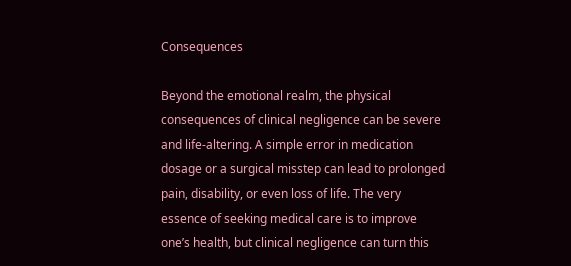Consequences

Beyond the emotional realm, the physical consequences of clinical negligence can be severe and life-altering. A simple error in medication dosage or a surgical misstep can lead to prolonged pain, disability, or even loss of life. The very essence of seeking medical care is to improve one’s health, but clinical negligence can turn this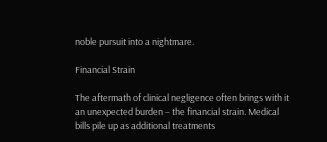noble pursuit into a nightmare.

Financial Strain

The aftermath of clinical negligence often brings with it an unexpected burden – the financial strain. Medical bills pile up as additional treatments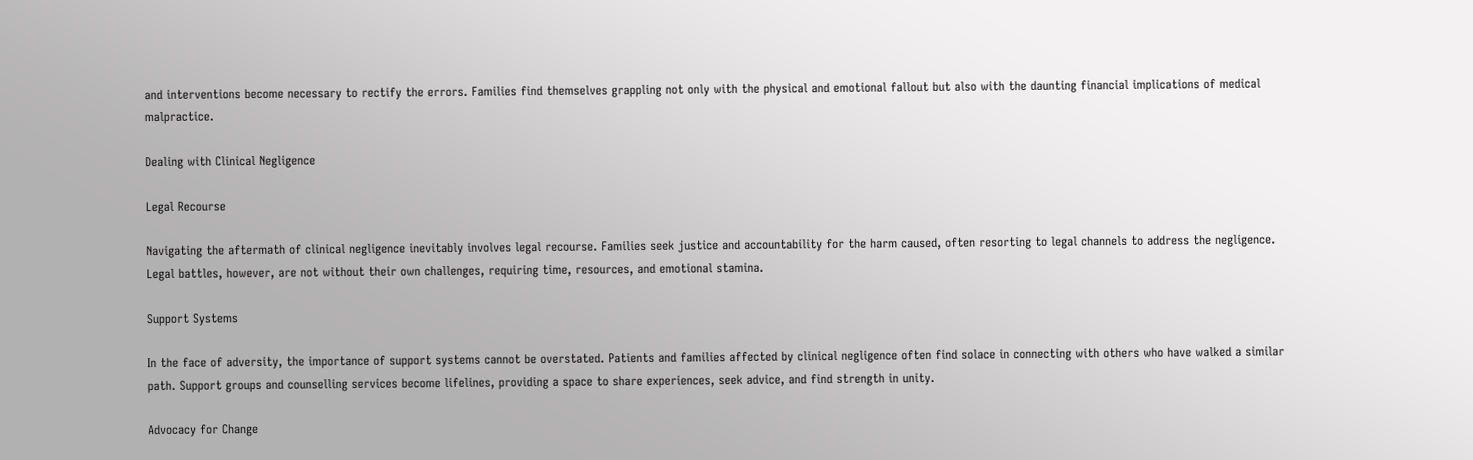and interventions become necessary to rectify the errors. Families find themselves grappling not only with the physical and emotional fallout but also with the daunting financial implications of medical malpractice.

Dealing with Clinical Negligence

Legal Recourse

Navigating the aftermath of clinical negligence inevitably involves legal recourse. Families seek justice and accountability for the harm caused, often resorting to legal channels to address the negligence. Legal battles, however, are not without their own challenges, requiring time, resources, and emotional stamina.

Support Systems

In the face of adversity, the importance of support systems cannot be overstated. Patients and families affected by clinical negligence often find solace in connecting with others who have walked a similar path. Support groups and counselling services become lifelines, providing a space to share experiences, seek advice, and find strength in unity.

Advocacy for Change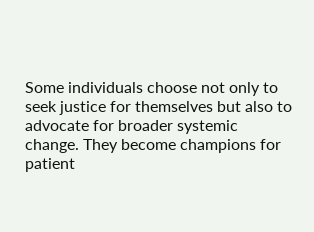Some individuals choose not only to seek justice for themselves but also to advocate for broader systemic change. They become champions for patient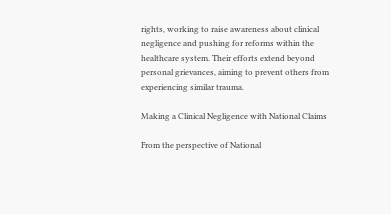rights, working to raise awareness about clinical negligence and pushing for reforms within the healthcare system. Their efforts extend beyond personal grievances, aiming to prevent others from experiencing similar trauma.

Making a Clinical Negligence with National Claims

From the perspective of National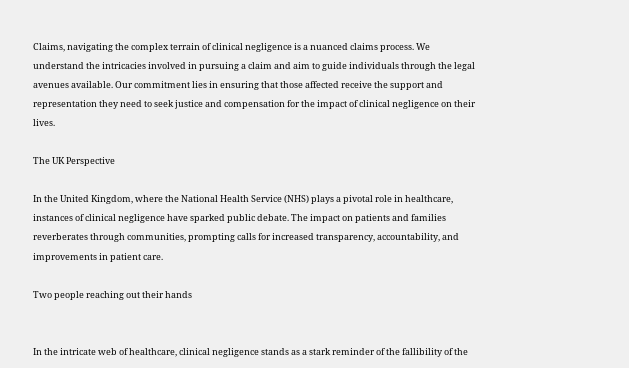Claims, navigating the complex terrain of clinical negligence is a nuanced claims process. We understand the intricacies involved in pursuing a claim and aim to guide individuals through the legal avenues available. Our commitment lies in ensuring that those affected receive the support and representation they need to seek justice and compensation for the impact of clinical negligence on their lives.

The UK Perspective

In the United Kingdom, where the National Health Service (NHS) plays a pivotal role in healthcare, instances of clinical negligence have sparked public debate. The impact on patients and families reverberates through communities, prompting calls for increased transparency, accountability, and improvements in patient care.

Two people reaching out their hands


In the intricate web of healthcare, clinical negligence stands as a stark reminder of the fallibility of the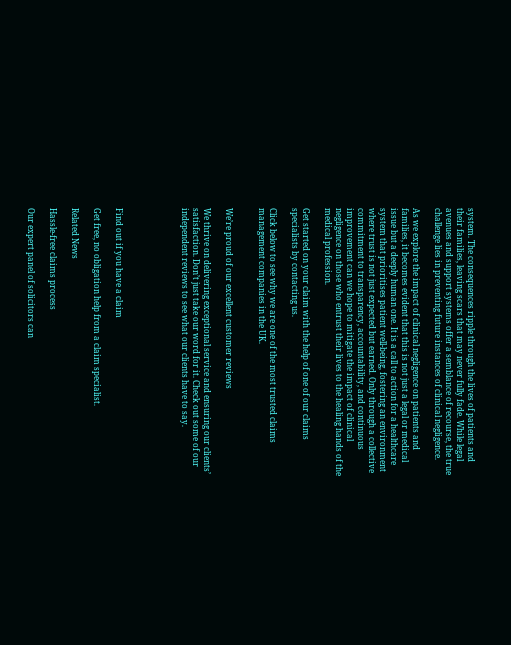system. The consequences ripple through the lives of patients and their families, leaving scars that may never fully fade. While legal avenues and support systems offer a semblance of recourse, the true challenge lies in preventing future instances of clinical negligence.

As we explore the impact of clinical negligence on patients and families, it becomes evident that this is not just a legal or medical issue but a deeply human one. It is a call to action for a healthcare system that prioritises patient well-being, fostering an environment where trust is not just expected but earned. Only through a collective commitment to transparency, accountability, and continuous improvement can we hope to mitigate the impact of clinical negligence on those who entrust their lives to the healing hands of the medical profession.

Get started on your claim with the help of one of our claims specialists by contacting us.

Click below to see why we are one of the most trusted claims management companies in the UK.


We’re proud of our excellent customer reviews

We thrive on delivering exceptional service and ensuring our clients’ satisfaction. Don’t just take our word for it. Check out some of our independent reviews to see what our clients have to say.





Find out if you have a claim

Get free, no obligation help from a claim specialist.

Related News

Hassle-free claims process

Our expert panel of solicitors can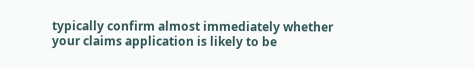typically confirm almost immediately whether your claims application is likely to be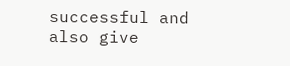successful and also give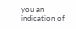you an indication of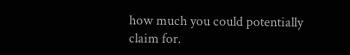how much you could potentially claim for.